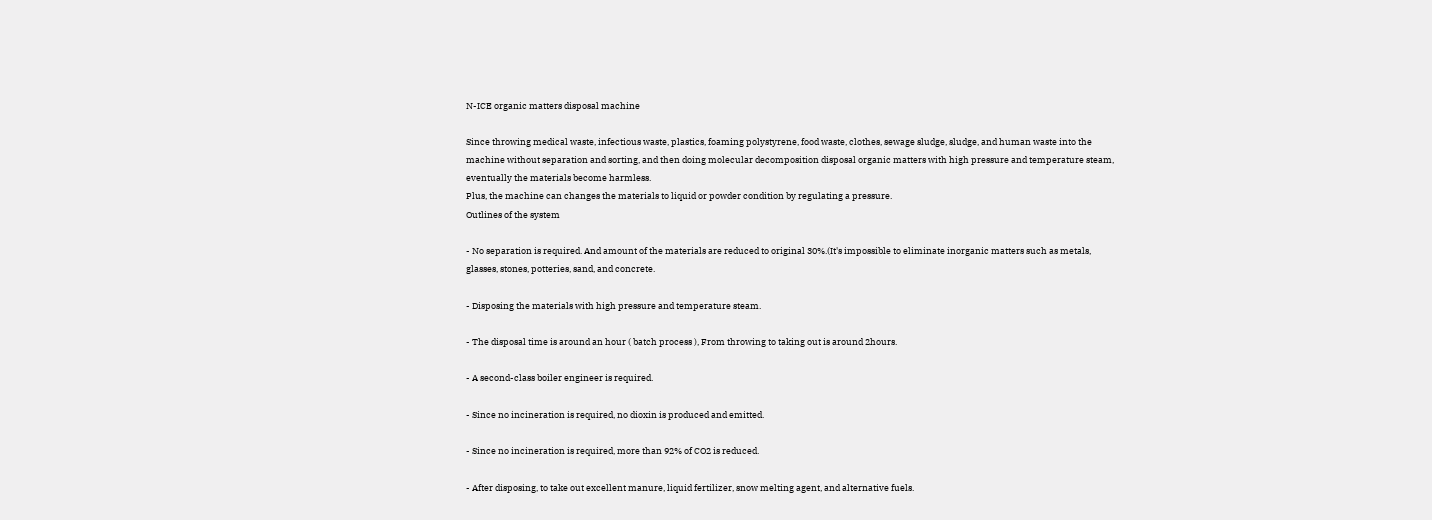N-ICE organic matters disposal machine

Since throwing medical waste, infectious waste, plastics, foaming polystyrene, food waste, clothes, sewage sludge, sludge, and human waste into the machine without separation and sorting, and then doing molecular decomposition disposal organic matters with high pressure and temperature steam, eventually the materials become harmless.
Plus, the machine can changes the materials to liquid or powder condition by regulating a pressure.
Outlines of the system

- No separation is required. And amount of the materials are reduced to original 30%.(It's impossible to eliminate inorganic matters such as metals, glasses, stones, potteries, sand, and concrete.

- Disposing the materials with high pressure and temperature steam.

- The disposal time is around an hour ( batch process ), From throwing to taking out is around 2hours.

- A second-class boiler engineer is required.

- Since no incineration is required, no dioxin is produced and emitted.

- Since no incineration is required, more than 92% of CO2 is reduced.

- After disposing, to take out excellent manure, liquid fertilizer, snow melting agent, and alternative fuels.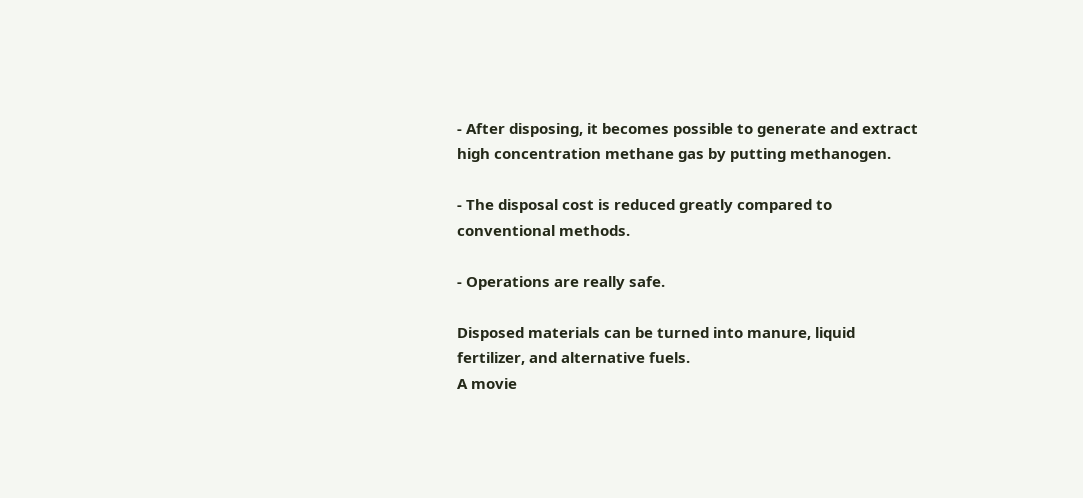- After disposing, it becomes possible to generate and extract high concentration methane gas by putting methanogen.

- The disposal cost is reduced greatly compared to conventional methods.

- Operations are really safe.

Disposed materials can be turned into manure, liquid fertilizer, and alternative fuels.
A movie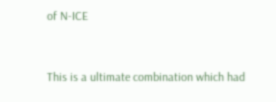of N-ICE


This is a ultimate combination which had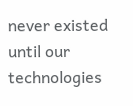never existed until our technologies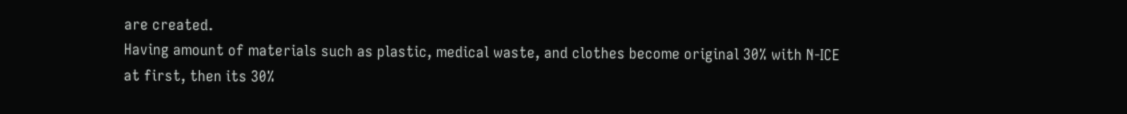are created.
Having amount of materials such as plastic, medical waste, and clothes become original 30% with N-ICE at first, then its 30%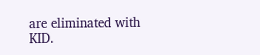are eliminated with KID.